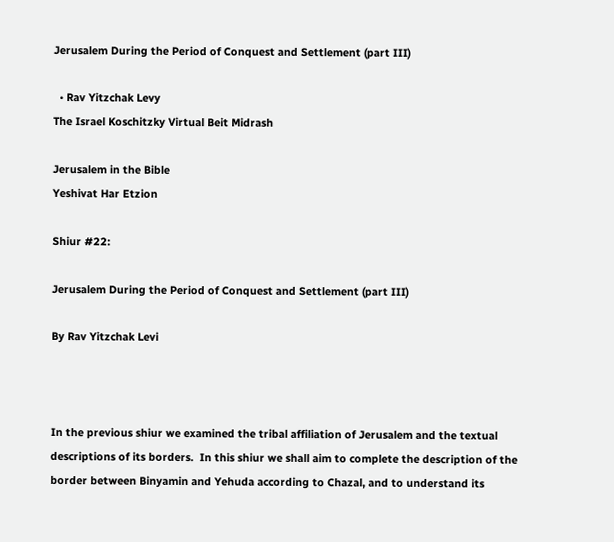Jerusalem During the Period of Conquest and Settlement (part III)

  • Rav Yitzchak Levy
The Israel Koschitzky Virtual Beit Midrash

Jerusalem in the Bible
Yeshivat Har Etzion

Shiur #22:

Jerusalem During the Period of Conquest and Settlement (part III)

By Rav Yitzchak Levi



In the previous shiur we examined the tribal affiliation of Jerusalem and the textual descriptions of its borders.  In this shiur we shall aim to complete the description of the border between Binyamin and Yehuda according to Chazal, and to understand its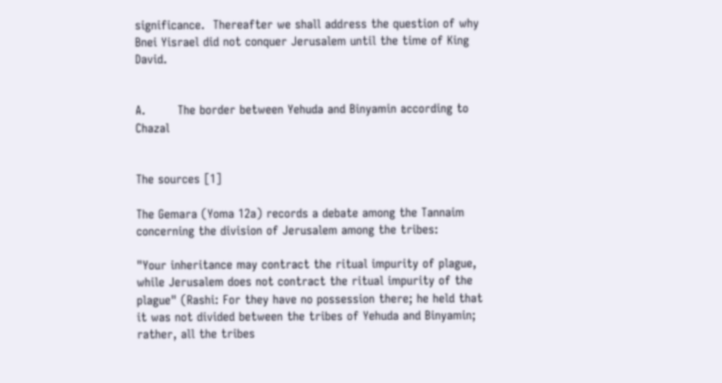significance.  Thereafter we shall address the question of why Bnei Yisrael did not conquer Jerusalem until the time of King David.


A.        The border between Yehuda and Binyamin according to Chazal


The sources [1]

The Gemara (Yoma 12a) records a debate among the Tannaim concerning the division of Jerusalem among the tribes:

"Your inheritance may contract the ritual impurity of plague, while Jerusalem does not contract the ritual impurity of the plague" (Rashi: For they have no possession there; he held that it was not divided between the tribes of Yehuda and Binyamin; rather, all the tribes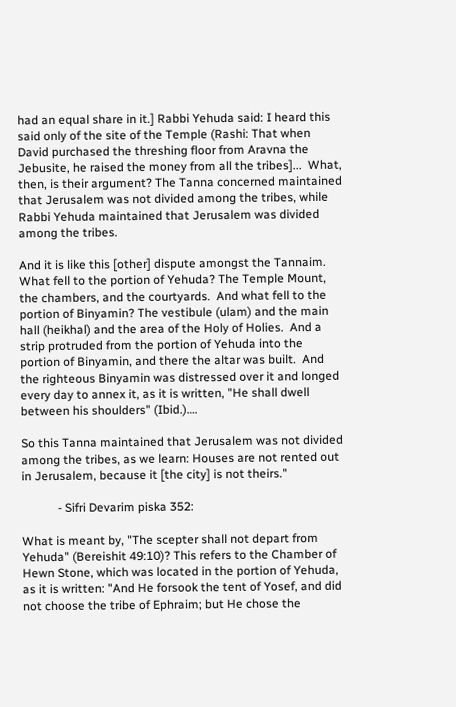had an equal share in it.] Rabbi Yehuda said: I heard this said only of the site of the Temple (Rashi: That when David purchased the threshing floor from Aravna the Jebusite, he raised the money from all the tribes]...  What, then, is their argument? The Tanna concerned maintained that Jerusalem was not divided among the tribes, while Rabbi Yehuda maintained that Jerusalem was divided among the tribes.

And it is like this [other] dispute amongst the Tannaim.  What fell to the portion of Yehuda? The Temple Mount, the chambers, and the courtyards.  And what fell to the portion of Binyamin? The vestibule (ulam) and the main hall (heikhal) and the area of the Holy of Holies.  And a strip protruded from the portion of Yehuda into the portion of Binyamin, and there the altar was built.  And the righteous Binyamin was distressed over it and longed every day to annex it, as it is written, "He shall dwell between his shoulders" (Ibid.)….

So this Tanna maintained that Jerusalem was not divided among the tribes, as we learn: Houses are not rented out in Jerusalem, because it [the city] is not theirs."

            - Sifri Devarim piska 352:

What is meant by, "The scepter shall not depart from Yehuda" (Bereishit 49:10)? This refers to the Chamber of Hewn Stone, which was located in the portion of Yehuda, as it is written: "And He forsook the tent of Yosef, and did not choose the tribe of Ephraim; but He chose the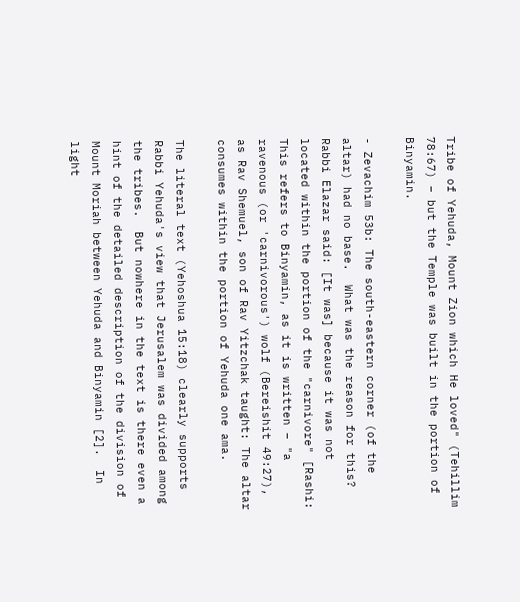Tribe of Yehuda, Mount Zion which He loved" (Tehillim 78:67) – but the Temple was built in the portion of Binyamin.

- Zevachim 53b: The south-eastern corner (of the altar) had no base.  What was the reason for this? Rabbi Elazar said: [It was] because it was not located within the portion of the "carnivore" [Rashi: This refers to Binyamin, as it is written – "a ravenous (or 'carnivorous') wolf (Bereishit 49:27), as Rav Shemuel, son of Rav Yitzchak taught: The altar consumes within the portion of Yehuda one ama.

The literal text (Yehoshua 15:18) clearly supports Rabbi Yehuda's view that Jerusalem was divided among the tribes.  But nowhere in the text is there even a hint of the detailed description of the division of Mount Moriah between Yehuda and Binyamin [2].  In light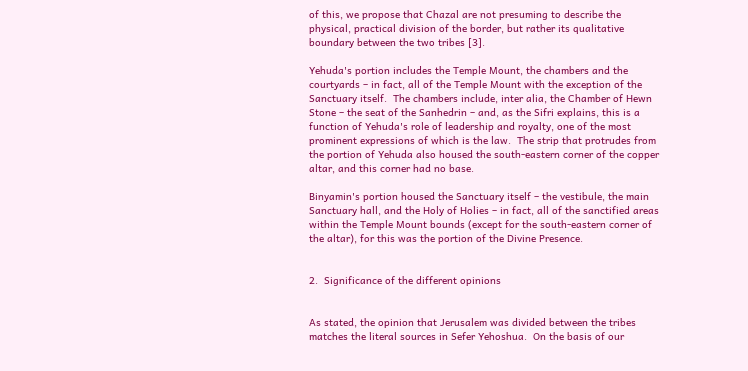of this, we propose that Chazal are not presuming to describe the physical, practical division of the border, but rather its qualitative boundary between the two tribes [3].

Yehuda's portion includes the Temple Mount, the chambers and the courtyards – in fact, all of the Temple Mount with the exception of the Sanctuary itself.  The chambers include, inter alia, the Chamber of Hewn Stone – the seat of the Sanhedrin – and, as the Sifri explains, this is a function of Yehuda's role of leadership and royalty, one of the most prominent expressions of which is the law.  The strip that protrudes from the portion of Yehuda also housed the south-eastern corner of the copper altar, and this corner had no base.

Binyamin's portion housed the Sanctuary itself – the vestibule, the main Sanctuary hall, and the Holy of Holies – in fact, all of the sanctified areas within the Temple Mount bounds (except for the south-eastern corner of the altar), for this was the portion of the Divine Presence.


2.  Significance of the different opinions


As stated, the opinion that Jerusalem was divided between the tribes matches the literal sources in Sefer Yehoshua.  On the basis of our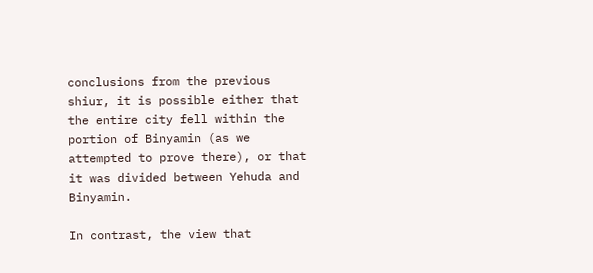conclusions from the previous shiur, it is possible either that the entire city fell within the portion of Binyamin (as we attempted to prove there), or that it was divided between Yehuda and Binyamin.

In contrast, the view that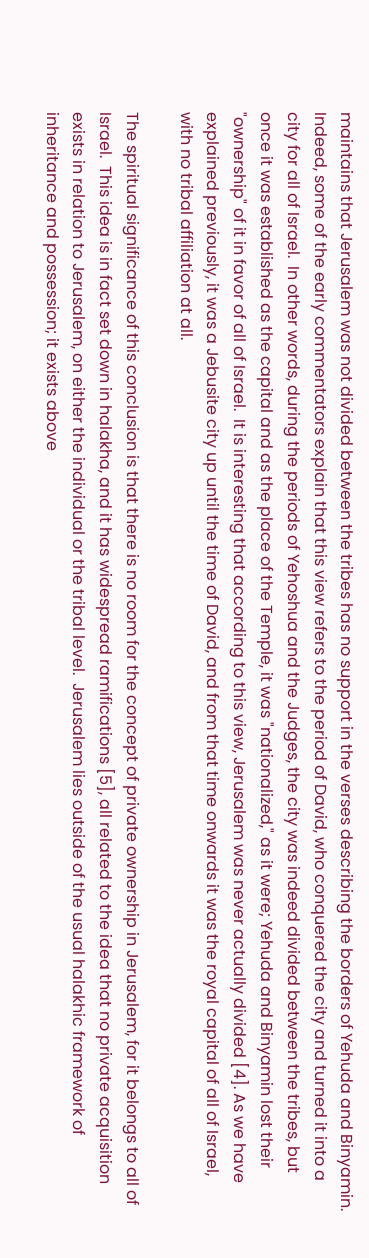maintains that Jerusalem was not divided between the tribes has no support in the verses describing the borders of Yehuda and Binyamin.  Indeed, some of the early commentators explain that this view refers to the period of David, who conquered the city and turned it into a city for all of Israel.  In other words, during the periods of Yehoshua and the Judges, the city was indeed divided between the tribes, but once it was established as the capital and as the place of the Temple, it was "nationalized," as it were; Yehuda and Binyamin lost their "ownership" of it in favor of all of Israel.  It is interesting that according to this view, Jerusalem was never actually divided [4]. As we have explained previously, it was a Jebusite city up until the time of David, and from that time onwards it was the royal capital of all of Israel, with no tribal affiliation at all.

The spiritual significance of this conclusion is that there is no room for the concept of private ownership in Jerusalem, for it belongs to all of Israel.  This idea is in fact set down in halakha, and it has widespread ramifications [5], all related to the idea that no private acquisition exists in relation to Jerusalem, on either the individual or the tribal level.  Jerusalem lies outside of the usual halakhic framework of inheritance and possession; it exists above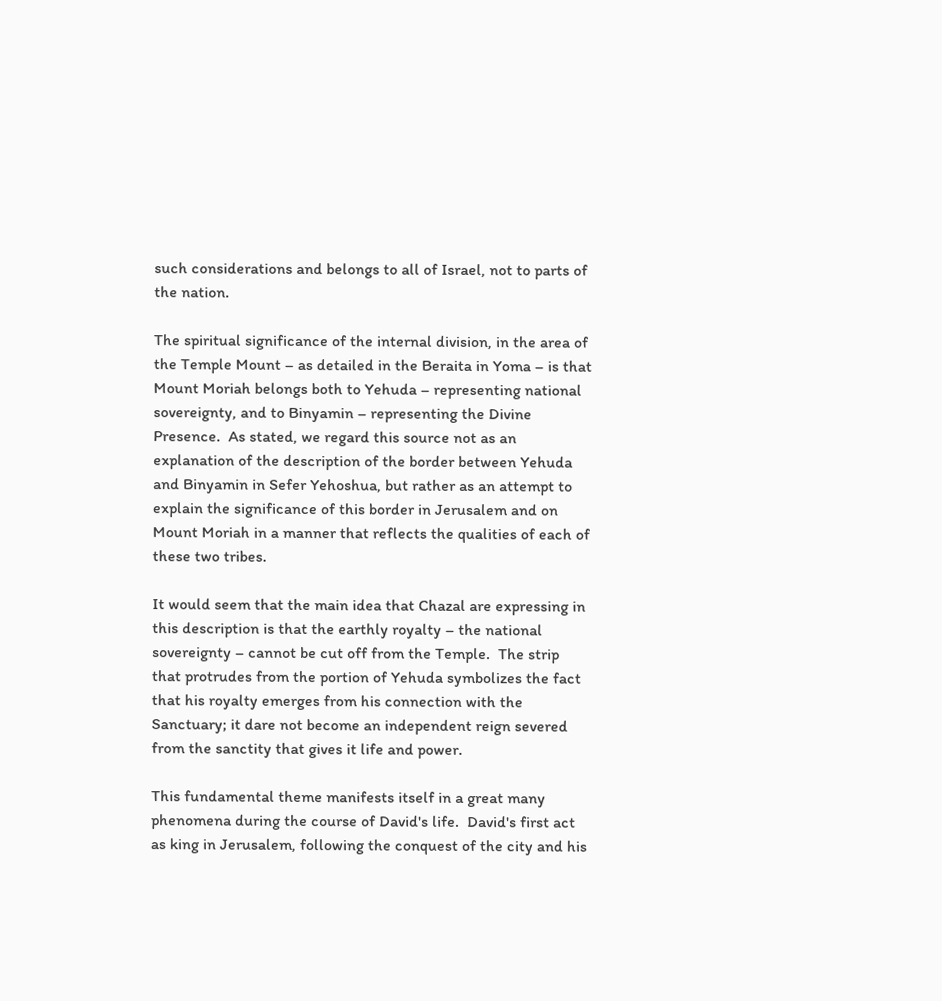such considerations and belongs to all of Israel, not to parts of the nation.

The spiritual significance of the internal division, in the area of the Temple Mount – as detailed in the Beraita in Yoma – is that Mount Moriah belongs both to Yehuda – representing national sovereignty, and to Binyamin – representing the Divine Presence.  As stated, we regard this source not as an explanation of the description of the border between Yehuda and Binyamin in Sefer Yehoshua, but rather as an attempt to explain the significance of this border in Jerusalem and on Mount Moriah in a manner that reflects the qualities of each of these two tribes.

It would seem that the main idea that Chazal are expressing in this description is that the earthly royalty – the national sovereignty – cannot be cut off from the Temple.  The strip that protrudes from the portion of Yehuda symbolizes the fact that his royalty emerges from his connection with the Sanctuary; it dare not become an independent reign severed from the sanctity that gives it life and power.

This fundamental theme manifests itself in a great many phenomena during the course of David's life.  David's first act as king in Jerusalem, following the conquest of the city and his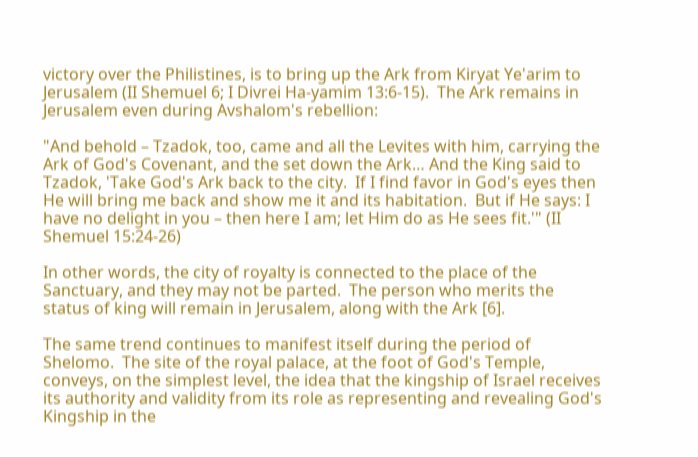victory over the Philistines, is to bring up the Ark from Kiryat Ye'arim to Jerusalem (II Shemuel 6; I Divrei Ha-yamim 13:6-15).  The Ark remains in Jerusalem even during Avshalom's rebellion:

"And behold – Tzadok, too, came and all the Levites with him, carrying the Ark of God's Covenant, and the set down the Ark… And the King said to Tzadok, 'Take God's Ark back to the city.  If I find favor in God's eyes then He will bring me back and show me it and its habitation.  But if He says: I have no delight in you – then here I am; let Him do as He sees fit.'" (II Shemuel 15:24-26)

In other words, the city of royalty is connected to the place of the Sanctuary, and they may not be parted.  The person who merits the status of king will remain in Jerusalem, along with the Ark [6].

The same trend continues to manifest itself during the period of Shelomo.  The site of the royal palace, at the foot of God's Temple, conveys, on the simplest level, the idea that the kingship of Israel receives its authority and validity from its role as representing and revealing God's Kingship in the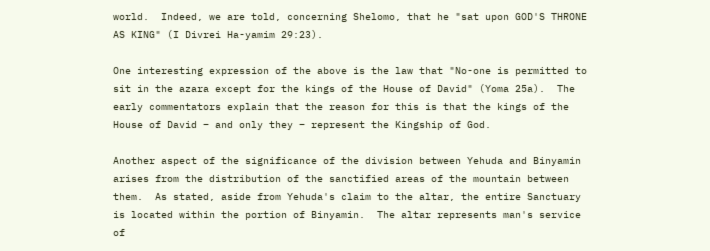world.  Indeed, we are told, concerning Shelomo, that he "sat upon GOD'S THRONE AS KING" (I Divrei Ha-yamim 29:23).

One interesting expression of the above is the law that "No-one is permitted to sit in the azara except for the kings of the House of David" (Yoma 25a).  The early commentators explain that the reason for this is that the kings of the House of David – and only they – represent the Kingship of God.

Another aspect of the significance of the division between Yehuda and Binyamin arises from the distribution of the sanctified areas of the mountain between them.  As stated, aside from Yehuda's claim to the altar, the entire Sanctuary is located within the portion of Binyamin.  The altar represents man's service of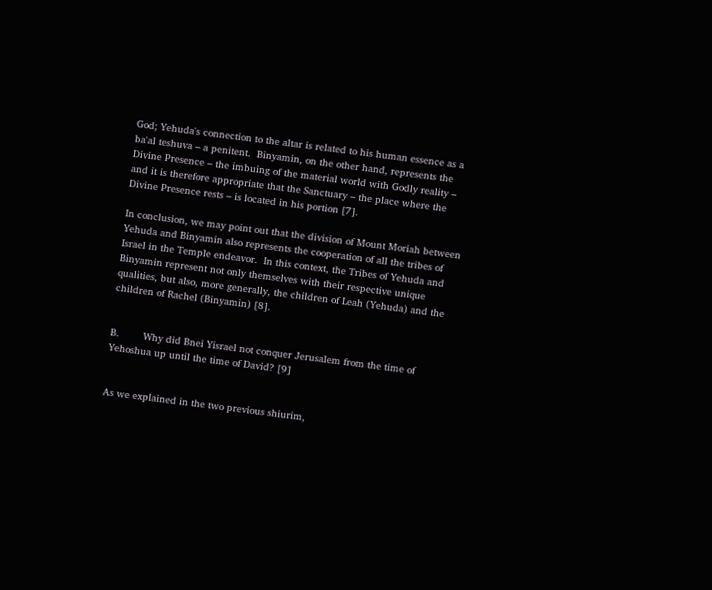God; Yehuda's connection to the altar is related to his human essence as a ba'al teshuva – a penitent.  Binyamin, on the other hand, represents the Divine Presence – the imbuing of the material world with Godly reality – and it is therefore appropriate that the Sanctuary – the place where the Divine Presence rests – is located in his portion [7].

In conclusion, we may point out that the division of Mount Moriah between Yehuda and Binyamin also represents the cooperation of all the tribes of Israel in the Temple endeavor.  In this context, the Tribes of Yehuda and Binyamin represent not only themselves with their respective unique qualities, but also, more generally, the children of Leah (Yehuda) and the children of Rachel (Binyamin) [8].


B.        Why did Bnei Yisrael not conquer Jerusalem from the time of Yehoshua up until the time of David? [9]


As we explained in the two previous shiurim,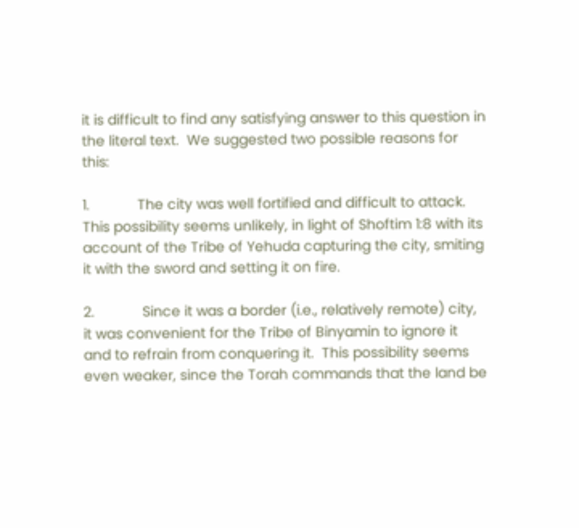it is difficult to find any satisfying answer to this question in the literal text.  We suggested two possible reasons for this:

1.            The city was well fortified and difficult to attack.  This possibility seems unlikely, in light of Shoftim 1:8 with its account of the Tribe of Yehuda capturing the city, smiting it with the sword and setting it on fire.

2.            Since it was a border (i.e., relatively remote) city, it was convenient for the Tribe of Binyamin to ignore it and to refrain from conquering it.  This possibility seems even weaker, since the Torah commands that the land be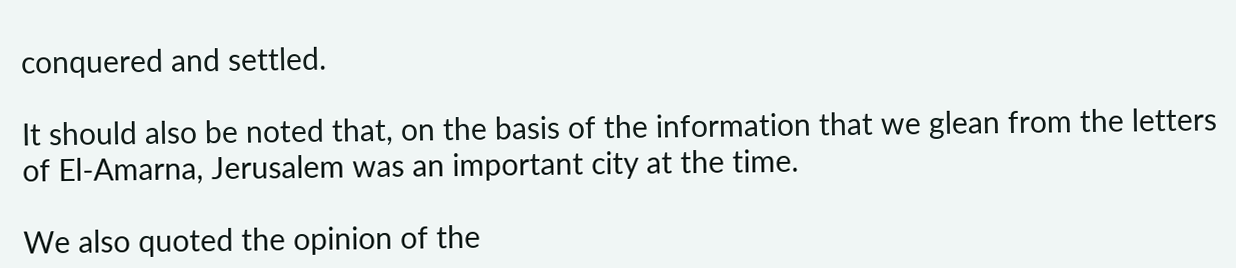conquered and settled.

It should also be noted that, on the basis of the information that we glean from the letters of El-Amarna, Jerusalem was an important city at the time.

We also quoted the opinion of the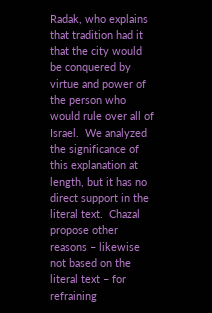Radak, who explains that tradition had it that the city would be conquered by virtue and power of the person who would rule over all of Israel.  We analyzed the significance of this explanation at length, but it has no direct support in the literal text.  Chazal propose other reasons – likewise not based on the literal text – for refraining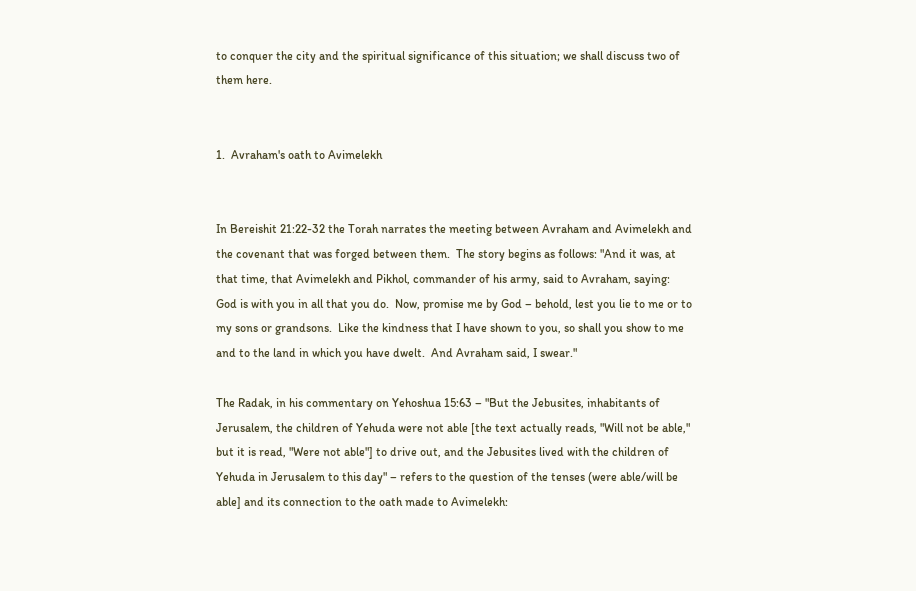to conquer the city and the spiritual significance of this situation; we shall discuss two of them here.


1.  Avraham's oath to Avimelekh


In Bereishit 21:22-32 the Torah narrates the meeting between Avraham and Avimelekh and the covenant that was forged between them.  The story begins as follows: "And it was, at that time, that Avimelekh and Pikhol, commander of his army, said to Avraham, saying: God is with you in all that you do.  Now, promise me by God – behold, lest you lie to me or to my sons or grandsons.  Like the kindness that I have shown to you, so shall you show to me and to the land in which you have dwelt.  And Avraham said, I swear."

The Radak, in his commentary on Yehoshua 15:63 – "But the Jebusites, inhabitants of Jerusalem, the children of Yehuda were not able [the text actually reads, "Will not be able," but it is read, "Were not able"] to drive out, and the Jebusites lived with the children of Yehuda in Jerusalem to this day" – refers to the question of the tenses (were able/will be able] and its connection to the oath made to Avimelekh: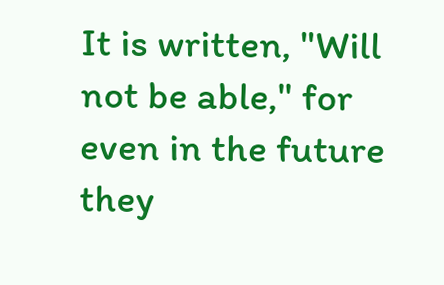It is written, "Will not be able," for even in the future they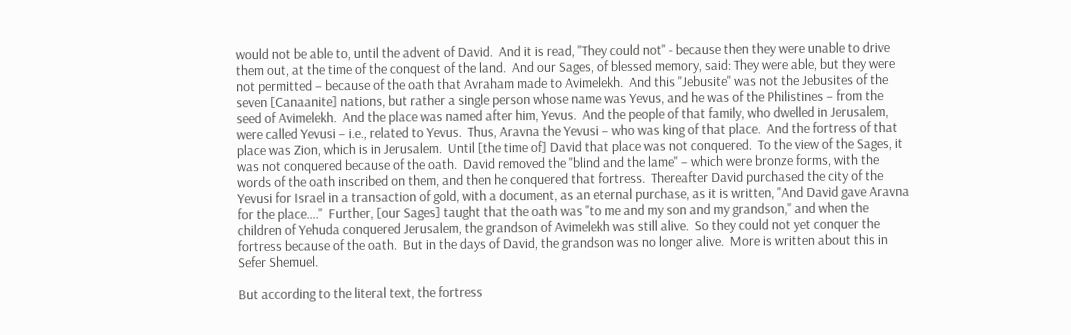would not be able to, until the advent of David.  And it is read, "They could not" - because then they were unable to drive them out, at the time of the conquest of the land.  And our Sages, of blessed memory, said: They were able, but they were not permitted – because of the oath that Avraham made to Avimelekh.  And this "Jebusite" was not the Jebusites of the seven [Canaanite] nations, but rather a single person whose name was Yevus, and he was of the Philistines – from the seed of Avimelekh.  And the place was named after him, Yevus.  And the people of that family, who dwelled in Jerusalem, were called Yevusi – i.e., related to Yevus.  Thus, Aravna the Yevusi – who was king of that place.  And the fortress of that place was Zion, which is in Jerusalem.  Until [the time of] David that place was not conquered.  To the view of the Sages, it was not conquered because of the oath.  David removed the "blind and the lame" – which were bronze forms, with the words of the oath inscribed on them, and then he conquered that fortress.  Thereafter David purchased the city of the Yevusi for Israel in a transaction of gold, with a document, as an eternal purchase, as it is written, "And David gave Aravna for the place…."  Further, [our Sages] taught that the oath was "to me and my son and my grandson," and when the children of Yehuda conquered Jerusalem, the grandson of Avimelekh was still alive.  So they could not yet conquer the fortress because of the oath.  But in the days of David, the grandson was no longer alive.  More is written about this in Sefer Shemuel.

But according to the literal text, the fortress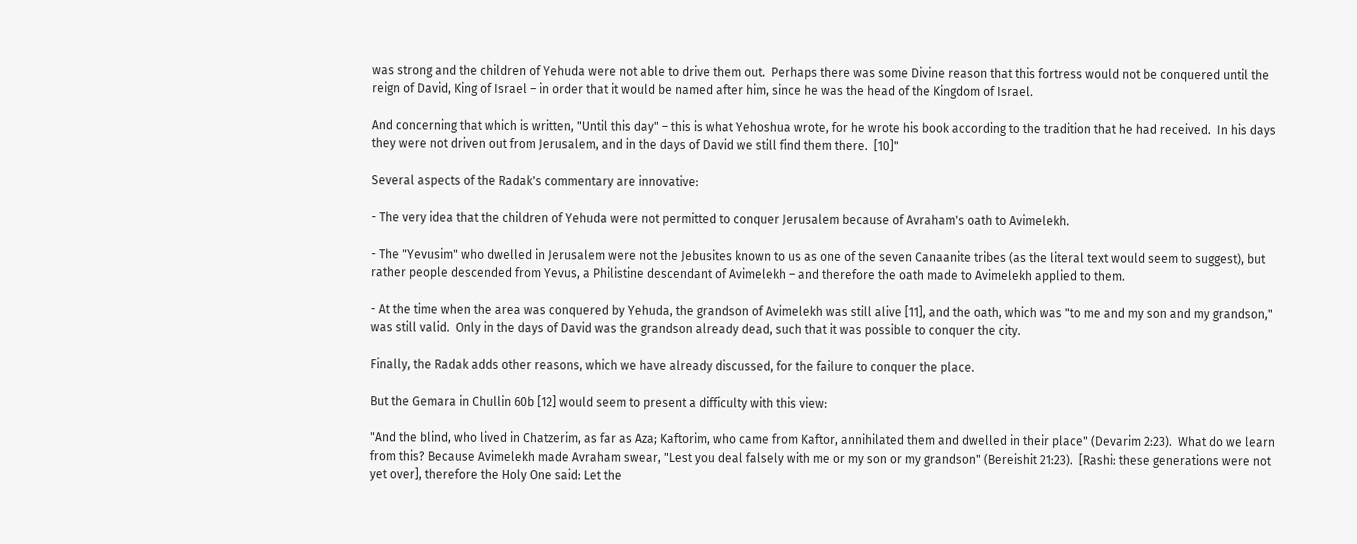was strong and the children of Yehuda were not able to drive them out.  Perhaps there was some Divine reason that this fortress would not be conquered until the reign of David, King of Israel – in order that it would be named after him, since he was the head of the Kingdom of Israel.

And concerning that which is written, "Until this day" – this is what Yehoshua wrote, for he wrote his book according to the tradition that he had received.  In his days they were not driven out from Jerusalem, and in the days of David we still find them there.  [10]"

Several aspects of the Radak's commentary are innovative:

- The very idea that the children of Yehuda were not permitted to conquer Jerusalem because of Avraham's oath to Avimelekh.

- The "Yevusim" who dwelled in Jerusalem were not the Jebusites known to us as one of the seven Canaanite tribes (as the literal text would seem to suggest), but rather people descended from Yevus, a Philistine descendant of Avimelekh – and therefore the oath made to Avimelekh applied to them.

- At the time when the area was conquered by Yehuda, the grandson of Avimelekh was still alive [11], and the oath, which was "to me and my son and my grandson," was still valid.  Only in the days of David was the grandson already dead, such that it was possible to conquer the city.

Finally, the Radak adds other reasons, which we have already discussed, for the failure to conquer the place.

But the Gemara in Chullin 60b [12] would seem to present a difficulty with this view:

"And the blind, who lived in Chatzerim, as far as Aza; Kaftorim, who came from Kaftor, annihilated them and dwelled in their place" (Devarim 2:23).  What do we learn from this? Because Avimelekh made Avraham swear, "Lest you deal falsely with me or my son or my grandson" (Bereishit 21:23).  [Rashi: these generations were not yet over], therefore the Holy One said: Let the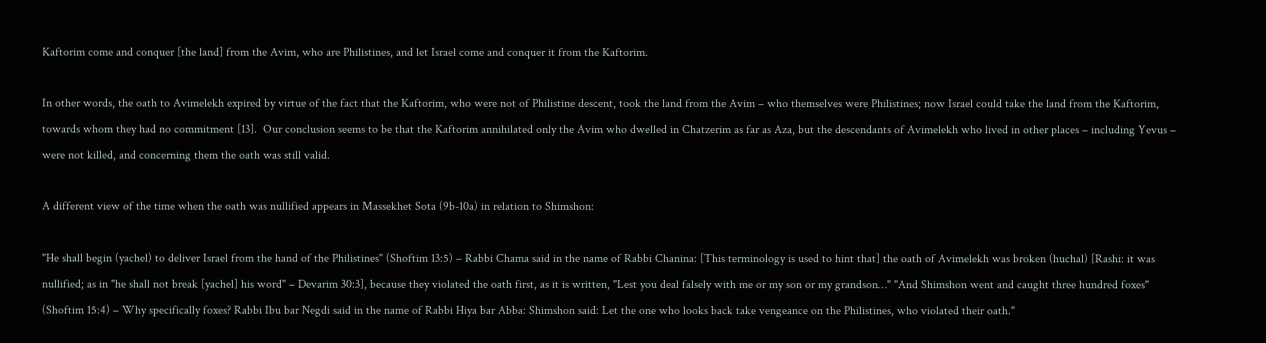Kaftorim come and conquer [the land] from the Avim, who are Philistines, and let Israel come and conquer it from the Kaftorim.

In other words, the oath to Avimelekh expired by virtue of the fact that the Kaftorim, who were not of Philistine descent, took the land from the Avim – who themselves were Philistines; now Israel could take the land from the Kaftorim, towards whom they had no commitment [13].  Our conclusion seems to be that the Kaftorim annihilated only the Avim who dwelled in Chatzerim as far as Aza, but the descendants of Avimelekh who lived in other places – including Yevus – were not killed, and concerning them the oath was still valid.

A different view of the time when the oath was nullified appears in Massekhet Sota (9b-10a) in relation to Shimshon:

"He shall begin (yachel) to deliver Israel from the hand of the Philistines" (Shoftim 13:5) – Rabbi Chama said in the name of Rabbi Chanina: [This terminology is used to hint that] the oath of Avimelekh was broken (huchal) [Rashi: it was nullified; as in "he shall not break [yachel] his word" – Devarim 30:3], because they violated the oath first, as it is written, "Lest you deal falsely with me or my son or my grandson…" "And Shimshon went and caught three hundred foxes" (Shoftim 15:4) – Why specifically foxes? Rabbi Ibu bar Negdi said in the name of Rabbi Hiya bar Abba: Shimshon said: Let the one who looks back take vengeance on the Philistines, who violated their oath."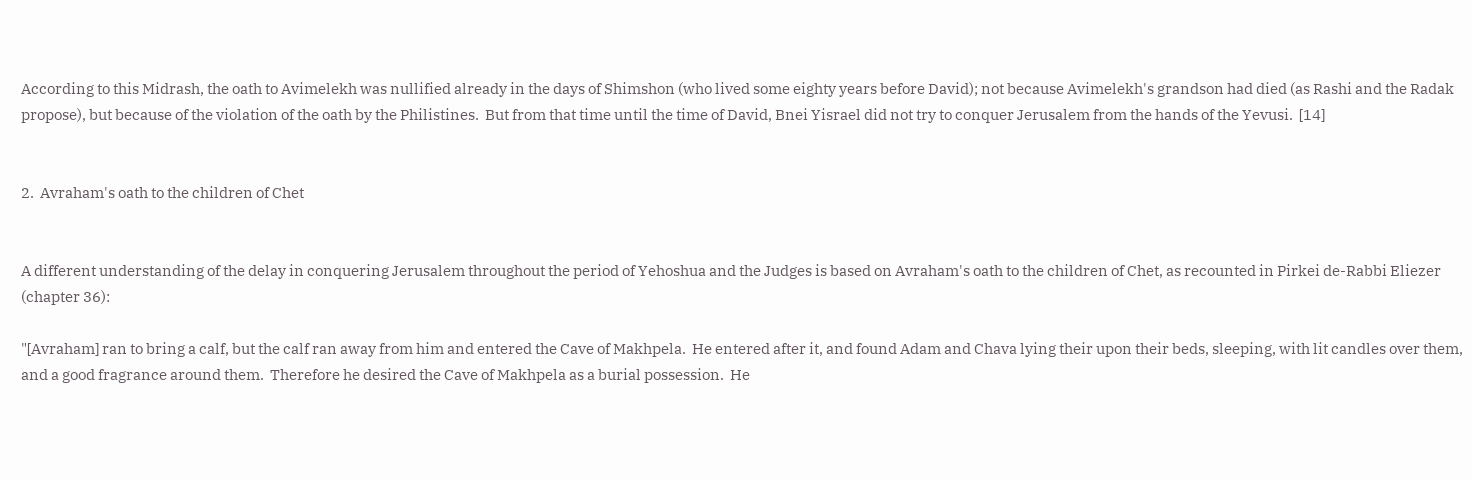According to this Midrash, the oath to Avimelekh was nullified already in the days of Shimshon (who lived some eighty years before David); not because Avimelekh's grandson had died (as Rashi and the Radak propose), but because of the violation of the oath by the Philistines.  But from that time until the time of David, Bnei Yisrael did not try to conquer Jerusalem from the hands of the Yevusi.  [14]


2.  Avraham's oath to the children of Chet


A different understanding of the delay in conquering Jerusalem throughout the period of Yehoshua and the Judges is based on Avraham's oath to the children of Chet, as recounted in Pirkei de-Rabbi Eliezer (chapter 36):

"[Avraham] ran to bring a calf, but the calf ran away from him and entered the Cave of Makhpela.  He entered after it, and found Adam and Chava lying their upon their beds, sleeping, with lit candles over them, and a good fragrance around them.  Therefore he desired the Cave of Makhpela as a burial possession.  He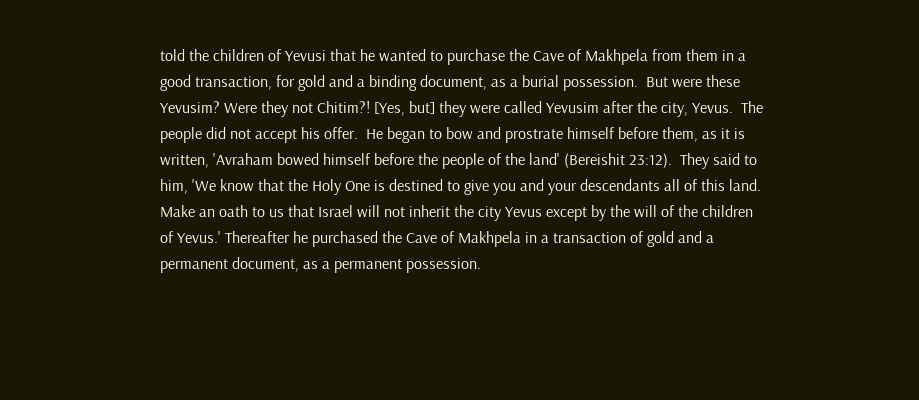told the children of Yevusi that he wanted to purchase the Cave of Makhpela from them in a good transaction, for gold and a binding document, as a burial possession.  But were these Yevusim? Were they not Chitim?! [Yes, but] they were called Yevusim after the city, Yevus.  The people did not accept his offer.  He began to bow and prostrate himself before them, as it is written, 'Avraham bowed himself before the people of the land' (Bereishit 23:12).  They said to him, 'We know that the Holy One is destined to give you and your descendants all of this land.  Make an oath to us that Israel will not inherit the city Yevus except by the will of the children of Yevus.' Thereafter he purchased the Cave of Makhpela in a transaction of gold and a permanent document, as a permanent possession.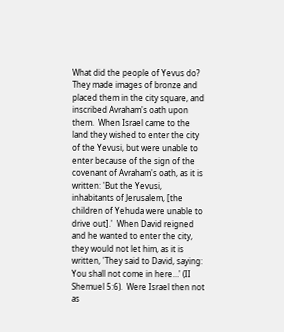What did the people of Yevus do? They made images of bronze and placed them in the city square, and inscribed Avraham's oath upon them.  When Israel came to the land they wished to enter the city of the Yevusi, but were unable to enter because of the sign of the covenant of Avraham's oath, as it is written: 'But the Yevusi, inhabitants of Jerusalem, [the children of Yehuda were unable to drive out].'  When David reigned and he wanted to enter the city, they would not let him, as it is written, 'They said to David, saying: You shall not come in here…' (II Shemuel 5:6).  Were Israel then not as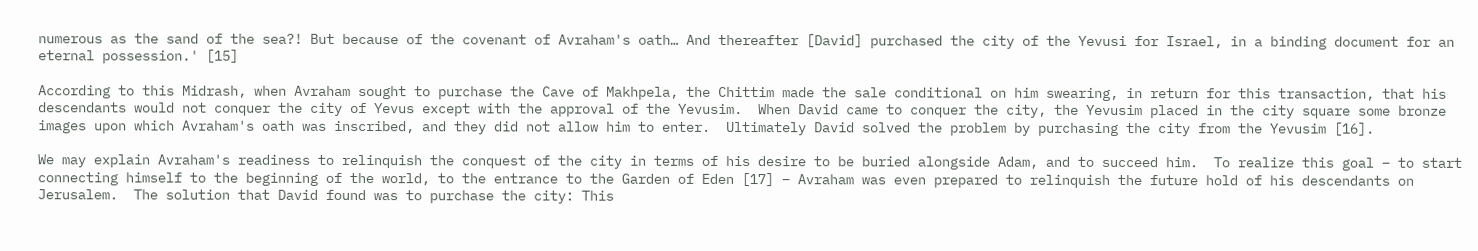numerous as the sand of the sea?! But because of the covenant of Avraham's oath… And thereafter [David] purchased the city of the Yevusi for Israel, in a binding document for an eternal possession.' [15]

According to this Midrash, when Avraham sought to purchase the Cave of Makhpela, the Chittim made the sale conditional on him swearing, in return for this transaction, that his descendants would not conquer the city of Yevus except with the approval of the Yevusim.  When David came to conquer the city, the Yevusim placed in the city square some bronze images upon which Avraham's oath was inscribed, and they did not allow him to enter.  Ultimately David solved the problem by purchasing the city from the Yevusim [16].

We may explain Avraham's readiness to relinquish the conquest of the city in terms of his desire to be buried alongside Adam, and to succeed him.  To realize this goal – to start connecting himself to the beginning of the world, to the entrance to the Garden of Eden [17] – Avraham was even prepared to relinquish the future hold of his descendants on Jerusalem.  The solution that David found was to purchase the city: This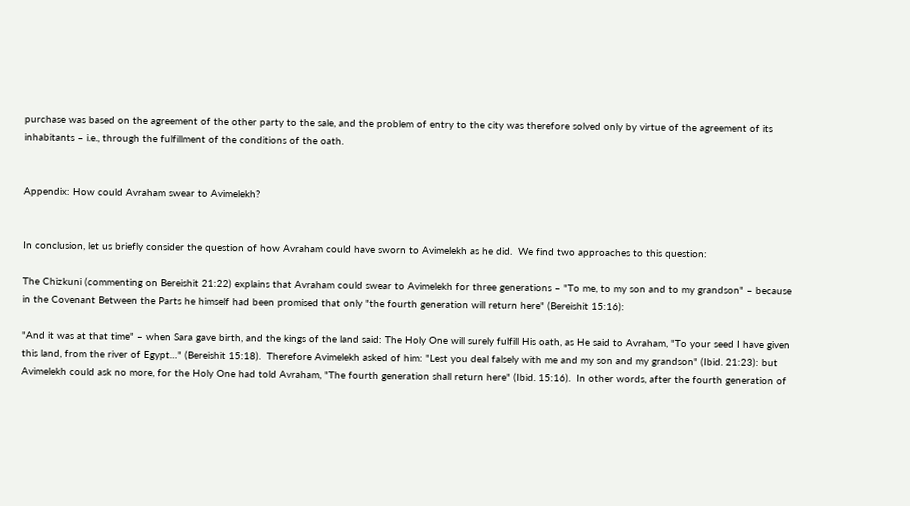purchase was based on the agreement of the other party to the sale, and the problem of entry to the city was therefore solved only by virtue of the agreement of its inhabitants – i.e., through the fulfillment of the conditions of the oath.


Appendix: How could Avraham swear to Avimelekh?


In conclusion, let us briefly consider the question of how Avraham could have sworn to Avimelekh as he did.  We find two approaches to this question:

The Chizkuni (commenting on Bereishit 21:22) explains that Avraham could swear to Avimelekh for three generations – "To me, to my son and to my grandson" – because in the Covenant Between the Parts he himself had been promised that only "the fourth generation will return here" (Bereishit 15:16):

"And it was at that time" – when Sara gave birth, and the kings of the land said: The Holy One will surely fulfill His oath, as He said to Avraham, "To your seed I have given this land, from the river of Egypt…" (Bereishit 15:18).  Therefore Avimelekh asked of him: "Lest you deal falsely with me and my son and my grandson" (Ibid. 21:23): but Avimelekh could ask no more, for the Holy One had told Avraham, "The fourth generation shall return here" (Ibid. 15:16).  In other words, after the fourth generation of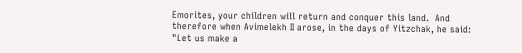Emorites, your children will return and conquer this land.  And therefore when Avimelekh II arose, in the days of Yitzchak, he said: "Let us make a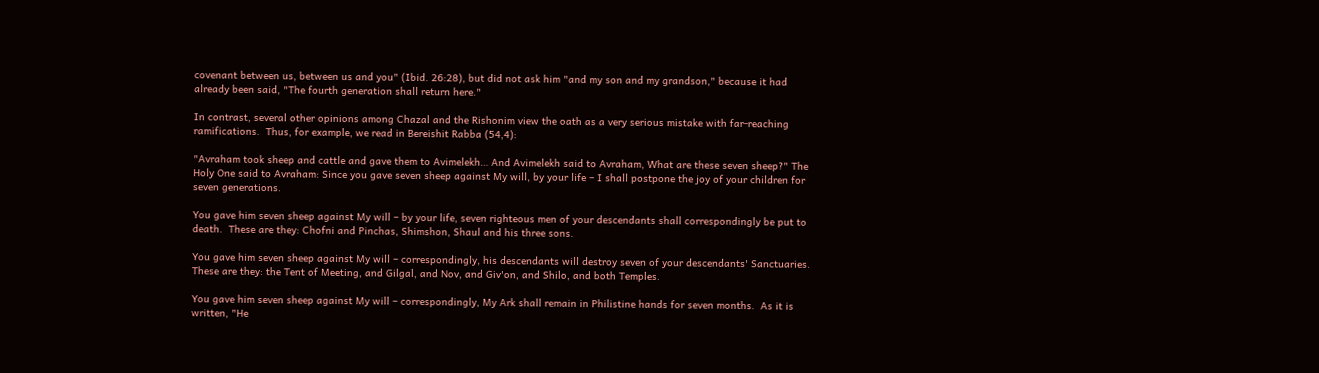covenant between us, between us and you" (Ibid. 26:28), but did not ask him "and my son and my grandson," because it had already been said, "The fourth generation shall return here."

In contrast, several other opinions among Chazal and the Rishonim view the oath as a very serious mistake with far-reaching ramifications.  Thus, for example, we read in Bereishit Rabba (54,4):

"Avraham took sheep and cattle and gave them to Avimelekh… And Avimelekh said to Avraham, What are these seven sheep?" The Holy One said to Avraham: Since you gave seven sheep against My will, by your life – I shall postpone the joy of your children for seven generations.

You gave him seven sheep against My will – by your life, seven righteous men of your descendants shall correspondingly be put to death.  These are they: Chofni and Pinchas, Shimshon, Shaul and his three sons.

You gave him seven sheep against My will – correspondingly, his descendants will destroy seven of your descendants' Sanctuaries.  These are they: the Tent of Meeting, and Gilgal, and Nov, and Giv'on, and Shilo, and both Temples.

You gave him seven sheep against My will – correspondingly, My Ark shall remain in Philistine hands for seven months.  As it is written, "He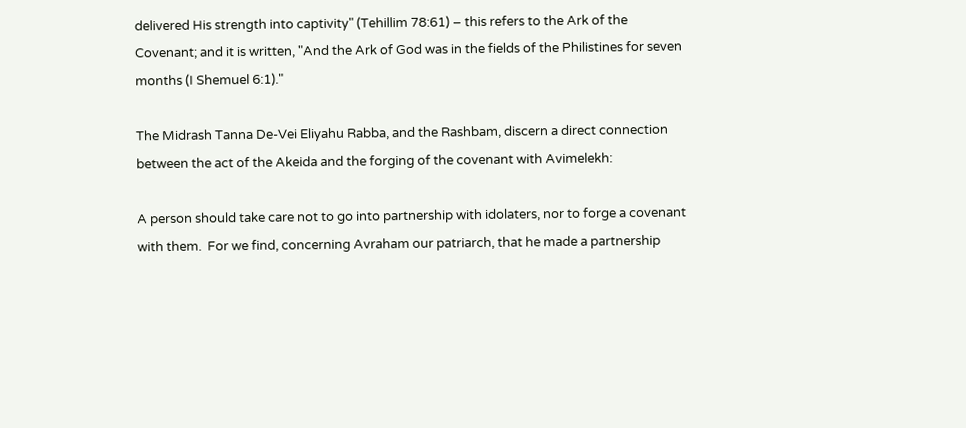delivered His strength into captivity" (Tehillim 78:61) – this refers to the Ark of the Covenant; and it is written, "And the Ark of God was in the fields of the Philistines for seven months (I Shemuel 6:1)."

The Midrash Tanna De-Vei Eliyahu Rabba, and the Rashbam, discern a direct connection between the act of the Akeida and the forging of the covenant with Avimelekh:

A person should take care not to go into partnership with idolaters, nor to forge a covenant with them.  For we find, concerning Avraham our patriarch, that he made a partnership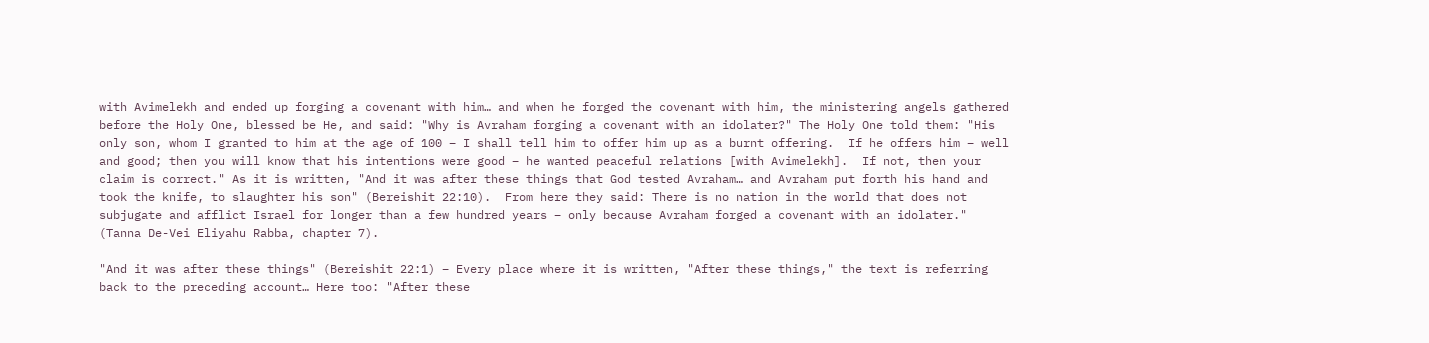with Avimelekh and ended up forging a covenant with him… and when he forged the covenant with him, the ministering angels gathered before the Holy One, blessed be He, and said: "Why is Avraham forging a covenant with an idolater?" The Holy One told them: "His only son, whom I granted to him at the age of 100 – I shall tell him to offer him up as a burnt offering.  If he offers him – well and good; then you will know that his intentions were good – he wanted peaceful relations [with Avimelekh].  If not, then your claim is correct." As it is written, "And it was after these things that God tested Avraham… and Avraham put forth his hand and took the knife, to slaughter his son" (Bereishit 22:10).  From here they said: There is no nation in the world that does not subjugate and afflict Israel for longer than a few hundred years – only because Avraham forged a covenant with an idolater."  (Tanna De-Vei Eliyahu Rabba, chapter 7).

"And it was after these things" (Bereishit 22:1) – Every place where it is written, "After these things," the text is referring back to the preceding account… Here too: "After these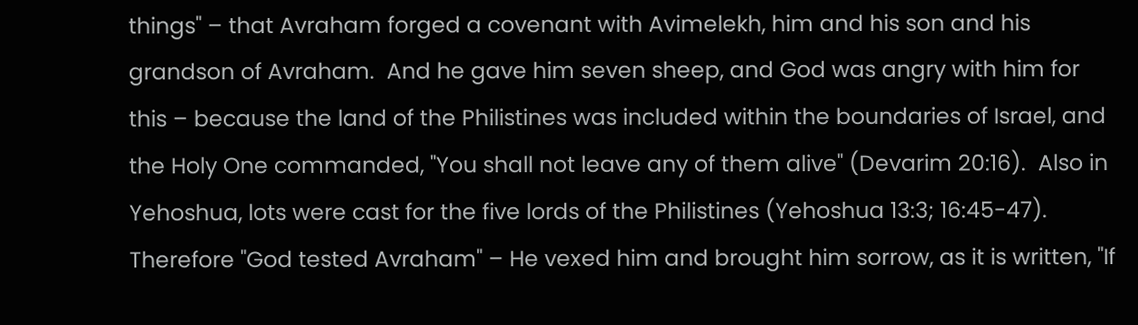things" – that Avraham forged a covenant with Avimelekh, him and his son and his grandson of Avraham.  And he gave him seven sheep, and God was angry with him for this – because the land of the Philistines was included within the boundaries of Israel, and the Holy One commanded, "You shall not leave any of them alive" (Devarim 20:16).  Also in Yehoshua, lots were cast for the five lords of the Philistines (Yehoshua 13:3; 16:45-47).  Therefore "God tested Avraham" – He vexed him and brought him sorrow, as it is written, "If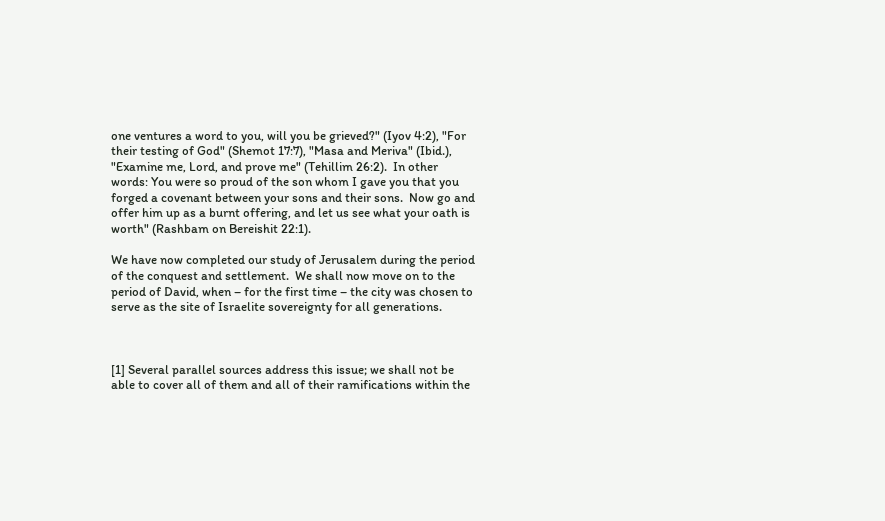one ventures a word to you, will you be grieved?" (Iyov 4:2), "For their testing of God" (Shemot 17:7), "Masa and Meriva" (Ibid.), "Examine me, Lord, and prove me" (Tehillim 26:2).  In other words: You were so proud of the son whom I gave you that you forged a covenant between your sons and their sons.  Now go and offer him up as a burnt offering, and let us see what your oath is worth" (Rashbam on Bereishit 22:1).

We have now completed our study of Jerusalem during the period of the conquest and settlement.  We shall now move on to the period of David, when – for the first time – the city was chosen to serve as the site of Israelite sovereignty for all generations.



[1] Several parallel sources address this issue; we shall not be able to cover all of them and all of their ramifications within the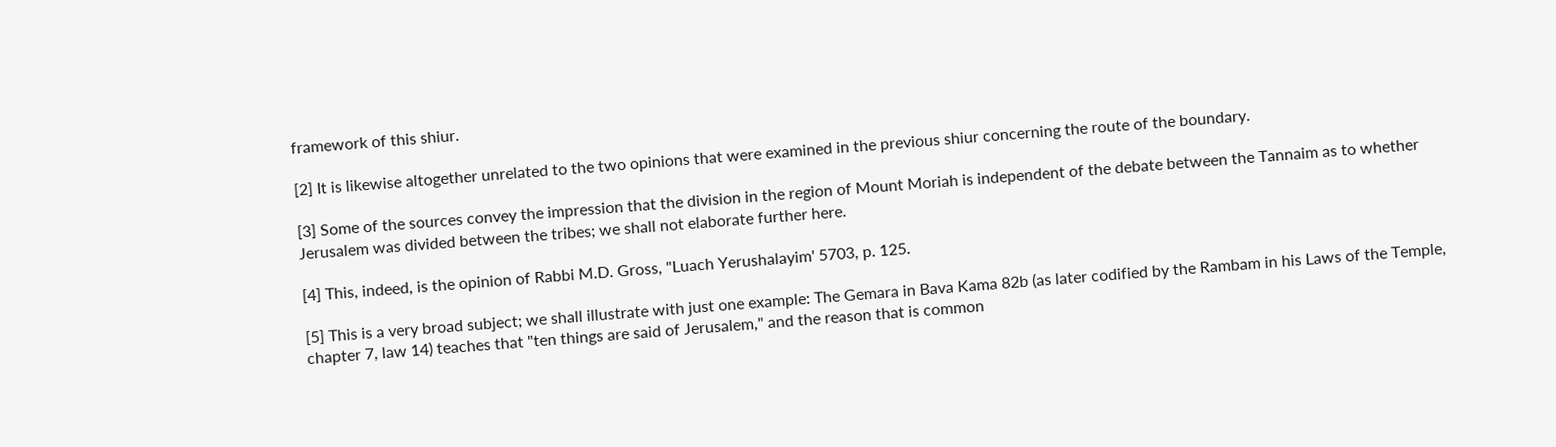framework of this shiur.

[2] It is likewise altogether unrelated to the two opinions that were examined in the previous shiur concerning the route of the boundary.

[3] Some of the sources convey the impression that the division in the region of Mount Moriah is independent of the debate between the Tannaim as to whether Jerusalem was divided between the tribes; we shall not elaborate further here.

[4] This, indeed, is the opinion of Rabbi M.D. Gross, "Luach Yerushalayim' 5703, p. 125.

[5] This is a very broad subject; we shall illustrate with just one example: The Gemara in Bava Kama 82b (as later codified by the Rambam in his Laws of the Temple, chapter 7, law 14) teaches that "ten things are said of Jerusalem," and the reason that is common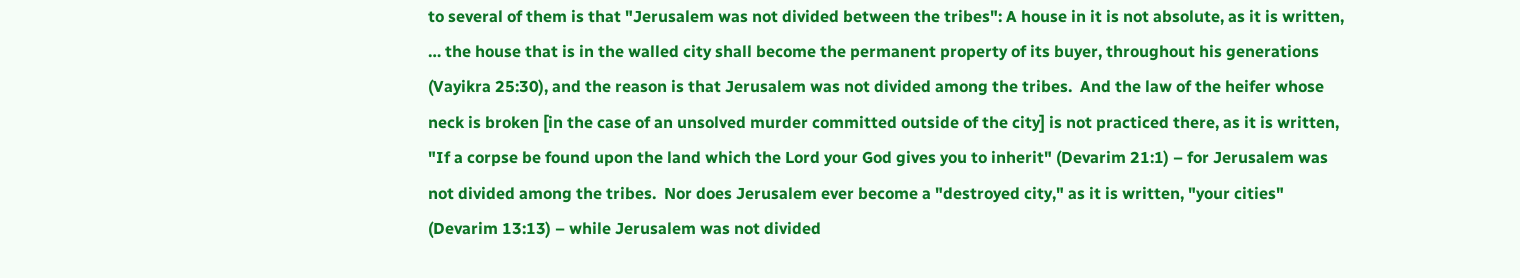to several of them is that "Jerusalem was not divided between the tribes": A house in it is not absolute, as it is written, … the house that is in the walled city shall become the permanent property of its buyer, throughout his generations (Vayikra 25:30), and the reason is that Jerusalem was not divided among the tribes.  And the law of the heifer whose neck is broken [in the case of an unsolved murder committed outside of the city] is not practiced there, as it is written, "If a corpse be found upon the land which the Lord your God gives you to inherit" (Devarim 21:1) – for Jerusalem was not divided among the tribes.  Nor does Jerusalem ever become a "destroyed city," as it is written, "your cities" (Devarim 13:13) – while Jerusalem was not divided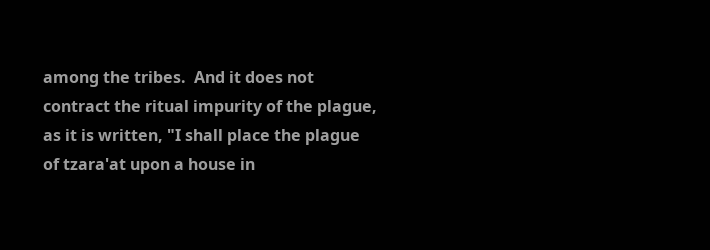among the tribes.  And it does not contract the ritual impurity of the plague, as it is written, "I shall place the plague of tzara'at upon a house in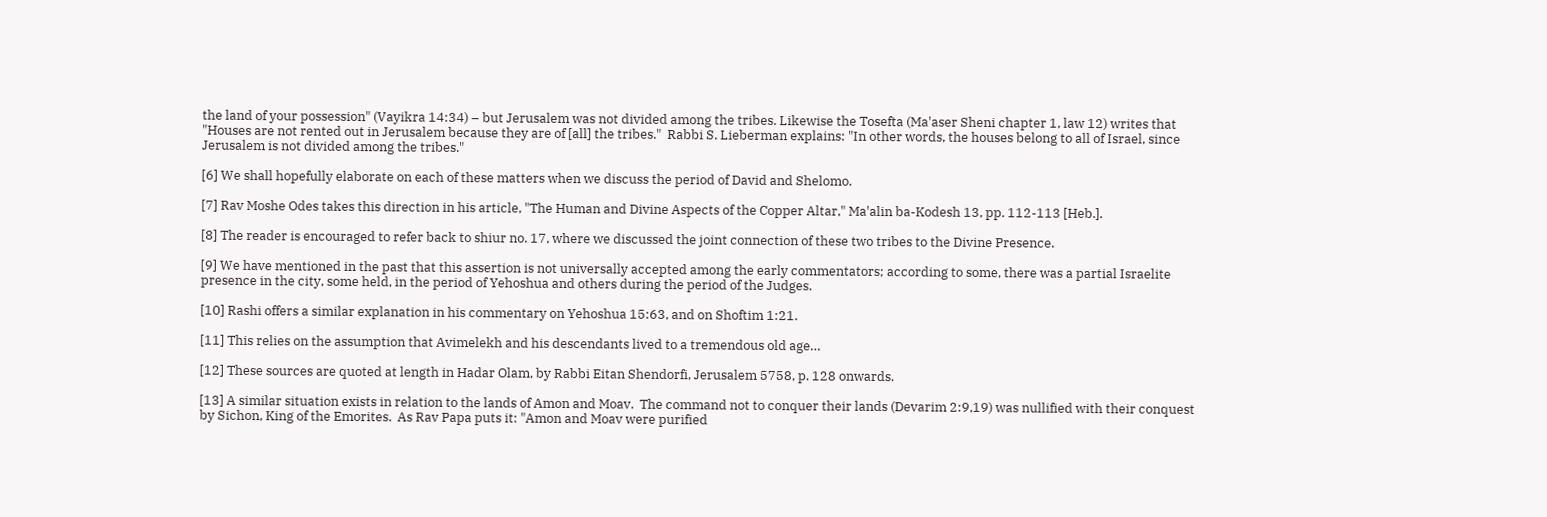the land of your possession" (Vayikra 14:34) – but Jerusalem was not divided among the tribes. Likewise the Tosefta (Ma'aser Sheni chapter 1, law 12) writes that "Houses are not rented out in Jerusalem because they are of [all] the tribes."  Rabbi S. Lieberman explains: "In other words, the houses belong to all of Israel, since Jerusalem is not divided among the tribes."

[6] We shall hopefully elaborate on each of these matters when we discuss the period of David and Shelomo.

[7] Rav Moshe Odes takes this direction in his article, "The Human and Divine Aspects of the Copper Altar," Ma'alin ba-Kodesh 13, pp. 112-113 [Heb.].

[8] The reader is encouraged to refer back to shiur no. 17, where we discussed the joint connection of these two tribes to the Divine Presence.

[9] We have mentioned in the past that this assertion is not universally accepted among the early commentators; according to some, there was a partial Israelite presence in the city, some held, in the period of Yehoshua and others during the period of the Judges.

[10] Rashi offers a similar explanation in his commentary on Yehoshua 15:63, and on Shoftim 1:21.

[11] This relies on the assumption that Avimelekh and his descendants lived to a tremendous old age…

[12] These sources are quoted at length in Hadar Olam, by Rabbi Eitan Shendorfi, Jerusalem 5758, p. 128 onwards.

[13] A similar situation exists in relation to the lands of Amon and Moav.  The command not to conquer their lands (Devarim 2:9,19) was nullified with their conquest by Sichon, King of the Emorites.  As Rav Papa puts it: "Amon and Moav were purified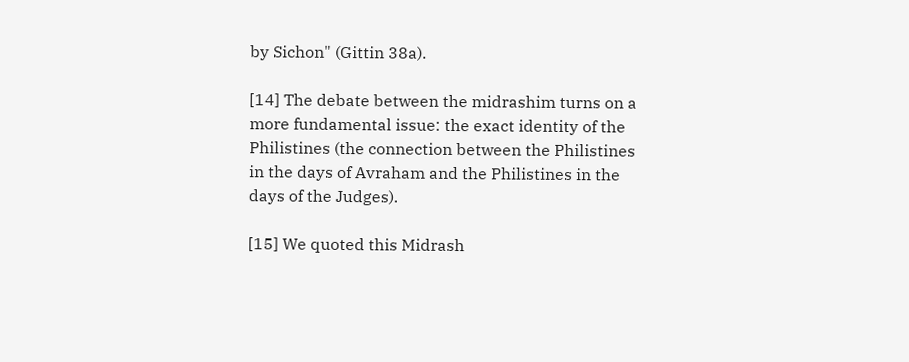by Sichon" (Gittin 38a).

[14] The debate between the midrashim turns on a more fundamental issue: the exact identity of the Philistines (the connection between the Philistines in the days of Avraham and the Philistines in the days of the Judges).

[15] We quoted this Midrash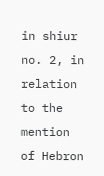in shiur no. 2, in relation to the mention of Hebron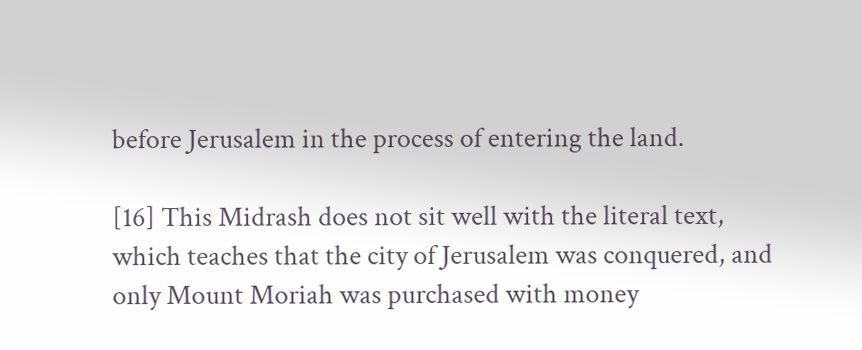before Jerusalem in the process of entering the land.

[16] This Midrash does not sit well with the literal text, which teaches that the city of Jerusalem was conquered, and only Mount Moriah was purchased with money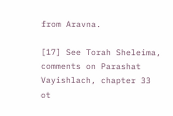from Aravna.

[17] See Torah Sheleima, comments on Parashat Vayishlach, chapter 33 ot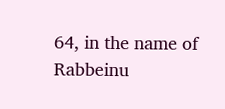64, in the name of Rabbeinu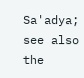Sa'adya; see also the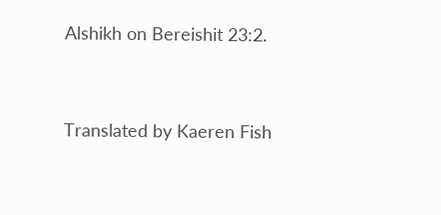Alshikh on Bereishit 23:2.


Translated by Kaeren Fish